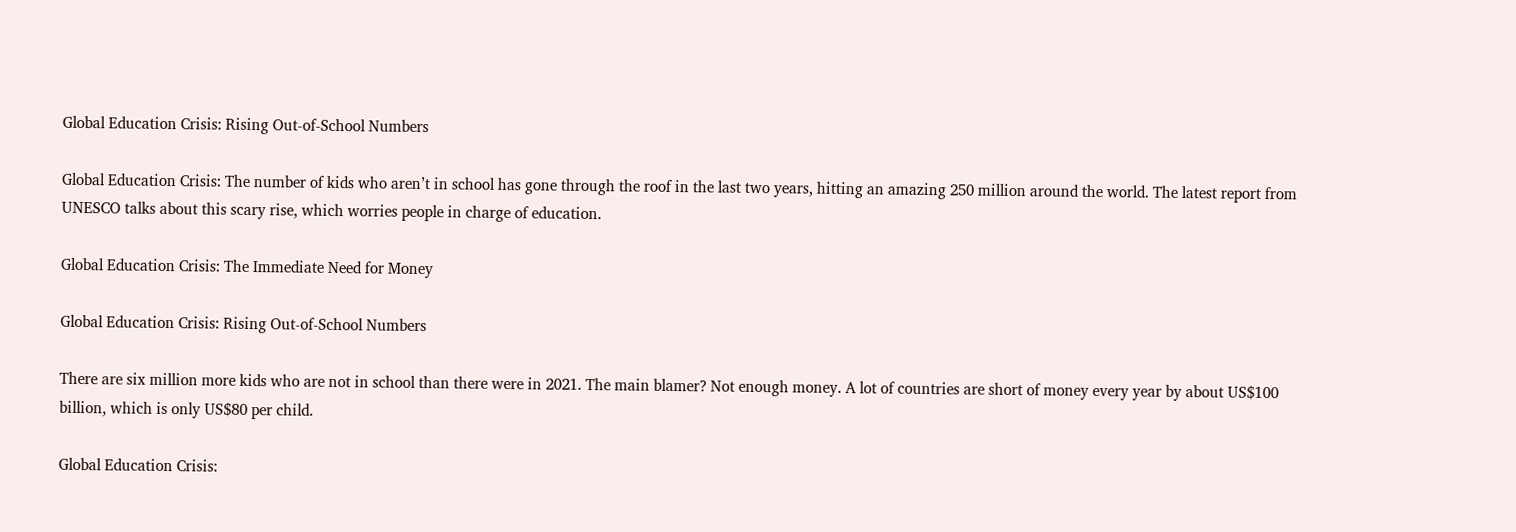Global Education Crisis: Rising Out-of-School Numbers

Global Education Crisis: The number of kids who aren’t in school has gone through the roof in the last two years, hitting an amazing 250 million around the world. The latest report from UNESCO talks about this scary rise, which worries people in charge of education.

Global Education Crisis: The Immediate Need for Money

Global Education Crisis: Rising Out-of-School Numbers

There are six million more kids who are not in school than there were in 2021. The main blamer? Not enough money. A lot of countries are short of money every year by about US$100 billion, which is only US$80 per child.

Global Education Crisis: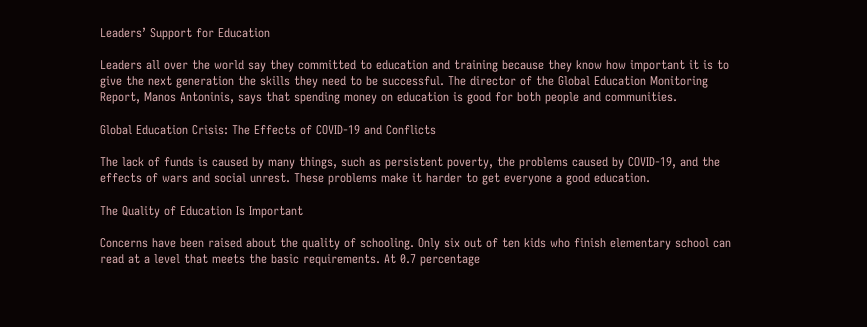Leaders’ Support for Education

Leaders all over the world say they committed to education and training because they know how important it is to give the next generation the skills they need to be successful. The director of the Global Education Monitoring Report, Manos Antoninis, says that spending money on education is good for both people and communities.

Global Education Crisis: The Effects of COVID-19 and Conflicts

The lack of funds is caused by many things, such as persistent poverty, the problems caused by COVID-19, and the effects of wars and social unrest. These problems make it harder to get everyone a good education.

The Quality of Education Is Important

Concerns have been raised about the quality of schooling. Only six out of ten kids who finish elementary school can read at a level that meets the basic requirements. At 0.7 percentage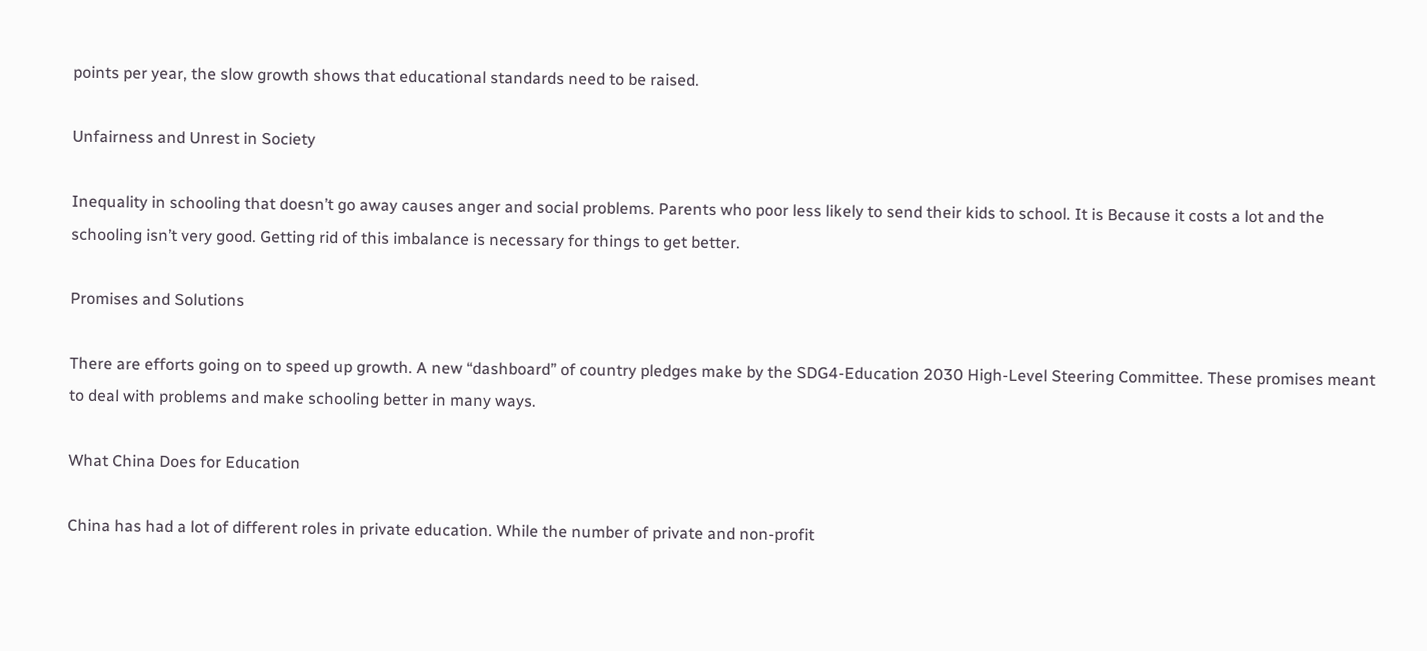points per year, the slow growth shows that educational standards need to be raised.

Unfairness and Unrest in Society

Inequality in schooling that doesn’t go away causes anger and social problems. Parents who poor less likely to send their kids to school. It is Because it costs a lot and the schooling isn’t very good. Getting rid of this imbalance is necessary for things to get better.

Promises and Solutions

There are efforts going on to speed up growth. A new “dashboard” of country pledges make by the SDG4-Education 2030 High-Level Steering Committee. These promises meant to deal with problems and make schooling better in many ways.

What China Does for Education

China has had a lot of different roles in private education. While the number of private and non-profit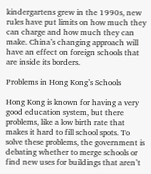kindergartens grew in the 1990s, new rules have put limits on how much they can charge and how much they can make. China’s changing approach will have an effect on foreign schools that are inside its borders.

Problems in Hong Kong’s Schools

Hong Kong is known for having a very good education system, but there problems, like a low birth rate that makes it hard to fill school spots. To solve these problems, the government is debating whether to merge schools or find new uses for buildings that aren’t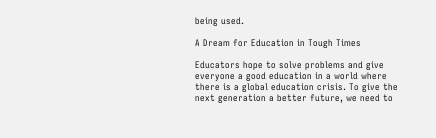being used.

A Dream for Education in Tough Times

Educators hope to solve problems and give everyone a good education in a world where there is a global education crisis. To give the next generation a better future, we need to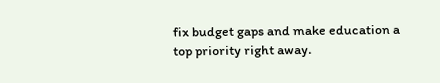fix budget gaps and make education a top priority right away.